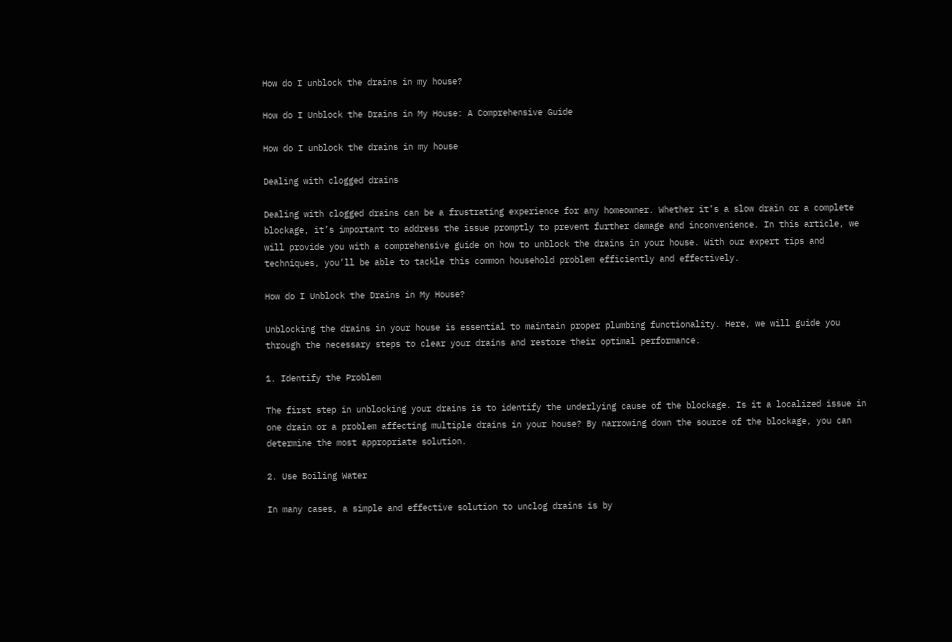How do I unblock the drains in my house?

How do I Unblock the Drains in My House: A Comprehensive Guide

How do I unblock the drains in my house

Dealing with clogged drains

Dealing with clogged drains can be a frustrating experience for any homeowner. Whether it’s a slow drain or a complete blockage, it’s important to address the issue promptly to prevent further damage and inconvenience. In this article, we will provide you with a comprehensive guide on how to unblock the drains in your house. With our expert tips and techniques, you’ll be able to tackle this common household problem efficiently and effectively.

How do I Unblock the Drains in My House?

Unblocking the drains in your house is essential to maintain proper plumbing functionality. Here, we will guide you through the necessary steps to clear your drains and restore their optimal performance.

1. Identify the Problem

The first step in unblocking your drains is to identify the underlying cause of the blockage. Is it a localized issue in one drain or a problem affecting multiple drains in your house? By narrowing down the source of the blockage, you can determine the most appropriate solution.

2. Use Boiling Water

In many cases, a simple and effective solution to unclog drains is by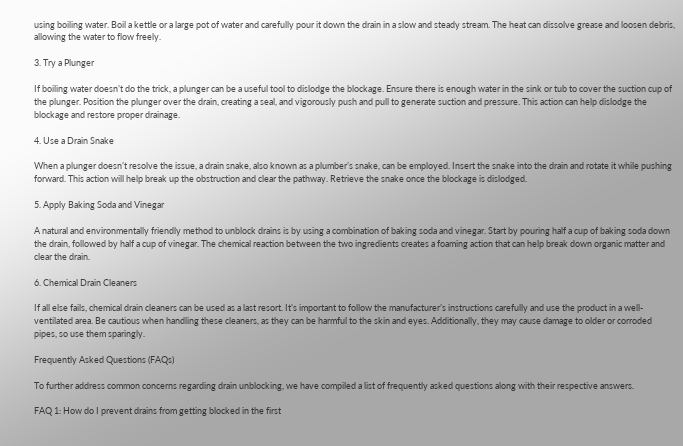using boiling water. Boil a kettle or a large pot of water and carefully pour it down the drain in a slow and steady stream. The heat can dissolve grease and loosen debris, allowing the water to flow freely.

3. Try a Plunger

If boiling water doesn’t do the trick, a plunger can be a useful tool to dislodge the blockage. Ensure there is enough water in the sink or tub to cover the suction cup of the plunger. Position the plunger over the drain, creating a seal, and vigorously push and pull to generate suction and pressure. This action can help dislodge the blockage and restore proper drainage.

4. Use a Drain Snake

When a plunger doesn’t resolve the issue, a drain snake, also known as a plumber’s snake, can be employed. Insert the snake into the drain and rotate it while pushing forward. This action will help break up the obstruction and clear the pathway. Retrieve the snake once the blockage is dislodged.

5. Apply Baking Soda and Vinegar

A natural and environmentally friendly method to unblock drains is by using a combination of baking soda and vinegar. Start by pouring half a cup of baking soda down the drain, followed by half a cup of vinegar. The chemical reaction between the two ingredients creates a foaming action that can help break down organic matter and clear the drain.

6. Chemical Drain Cleaners

If all else fails, chemical drain cleaners can be used as a last resort. It’s important to follow the manufacturer’s instructions carefully and use the product in a well-ventilated area. Be cautious when handling these cleaners, as they can be harmful to the skin and eyes. Additionally, they may cause damage to older or corroded pipes, so use them sparingly.

Frequently Asked Questions (FAQs)

To further address common concerns regarding drain unblocking, we have compiled a list of frequently asked questions along with their respective answers.

FAQ 1: How do I prevent drains from getting blocked in the first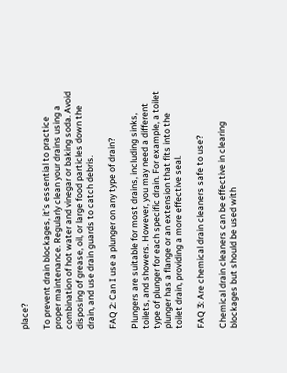place?

To prevent drain blockages, it’s essential to practice proper maintenance. Regularly clean your drains using a combination of hot water and vinegar or baking soda. Avoid disposing of grease, oil, or large food particles down the drain, and use drain guards to catch debris.

FAQ 2: Can I use a plunger on any type of drain?

Plungers are suitable for most drains, including sinks, toilets, and showers. However, you may need a different type of plunger for each specific drain. For example, a toilet plunger has a flange or an extension that fits into the toilet drain, providing a more effective seal.

FAQ 3: Are chemical drain cleaners safe to use?

Chemical drain cleaners can be effective in clearing blockages but should be used with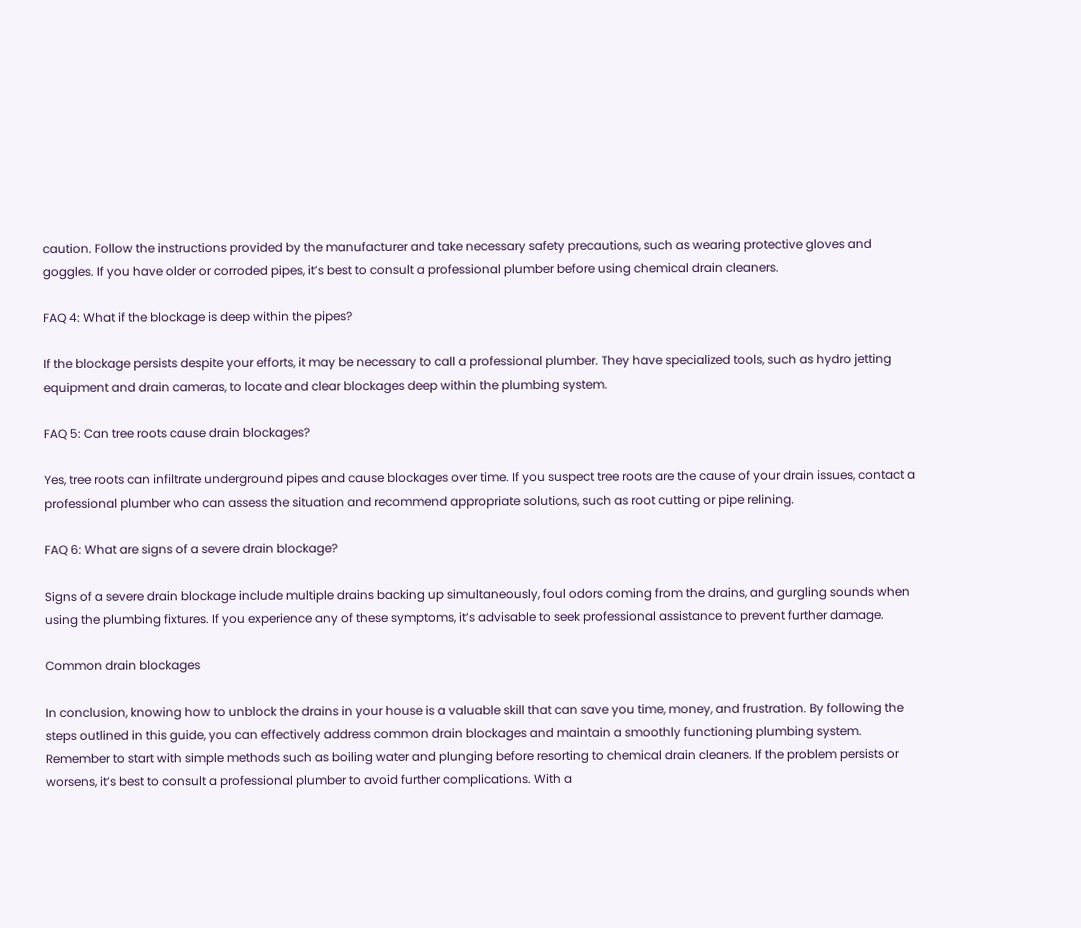caution. Follow the instructions provided by the manufacturer and take necessary safety precautions, such as wearing protective gloves and goggles. If you have older or corroded pipes, it’s best to consult a professional plumber before using chemical drain cleaners.

FAQ 4: What if the blockage is deep within the pipes?

If the blockage persists despite your efforts, it may be necessary to call a professional plumber. They have specialized tools, such as hydro jetting equipment and drain cameras, to locate and clear blockages deep within the plumbing system.

FAQ 5: Can tree roots cause drain blockages?

Yes, tree roots can infiltrate underground pipes and cause blockages over time. If you suspect tree roots are the cause of your drain issues, contact a professional plumber who can assess the situation and recommend appropriate solutions, such as root cutting or pipe relining.

FAQ 6: What are signs of a severe drain blockage?

Signs of a severe drain blockage include multiple drains backing up simultaneously, foul odors coming from the drains, and gurgling sounds when using the plumbing fixtures. If you experience any of these symptoms, it’s advisable to seek professional assistance to prevent further damage.

Common drain blockages

In conclusion, knowing how to unblock the drains in your house is a valuable skill that can save you time, money, and frustration. By following the steps outlined in this guide, you can effectively address common drain blockages and maintain a smoothly functioning plumbing system. Remember to start with simple methods such as boiling water and plunging before resorting to chemical drain cleaners. If the problem persists or worsens, it’s best to consult a professional plumber to avoid further complications. With a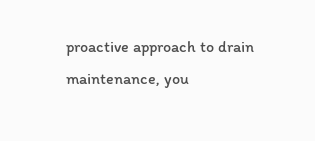proactive approach to drain maintenance, you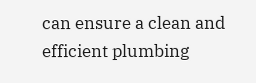can ensure a clean and efficient plumbing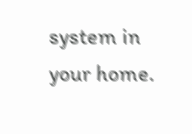system in your home.